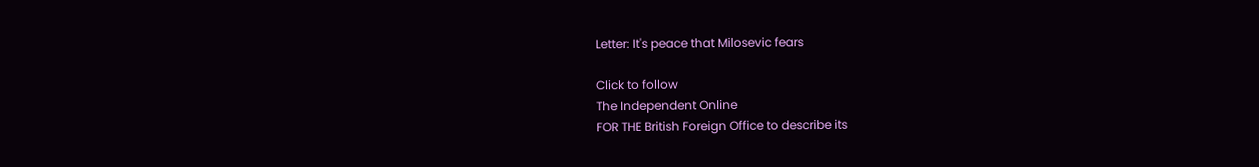Letter: It's peace that Milosevic fears

Click to follow
The Independent Online
FOR THE British Foreign Office to describe its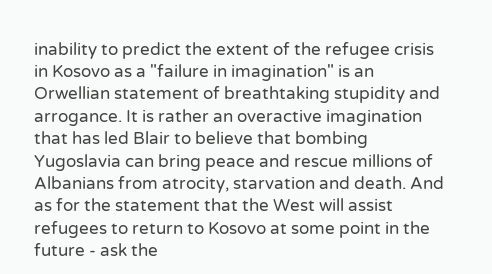inability to predict the extent of the refugee crisis in Kosovo as a "failure in imagination" is an Orwellian statement of breathtaking stupidity and arrogance. It is rather an overactive imagination that has led Blair to believe that bombing Yugoslavia can bring peace and rescue millions of Albanians from atrocity, starvation and death. And as for the statement that the West will assist refugees to return to Kosovo at some point in the future - ask the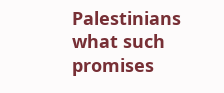Palestinians what such promises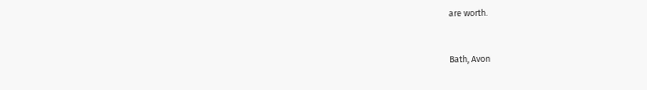are worth.


Bath, Avon